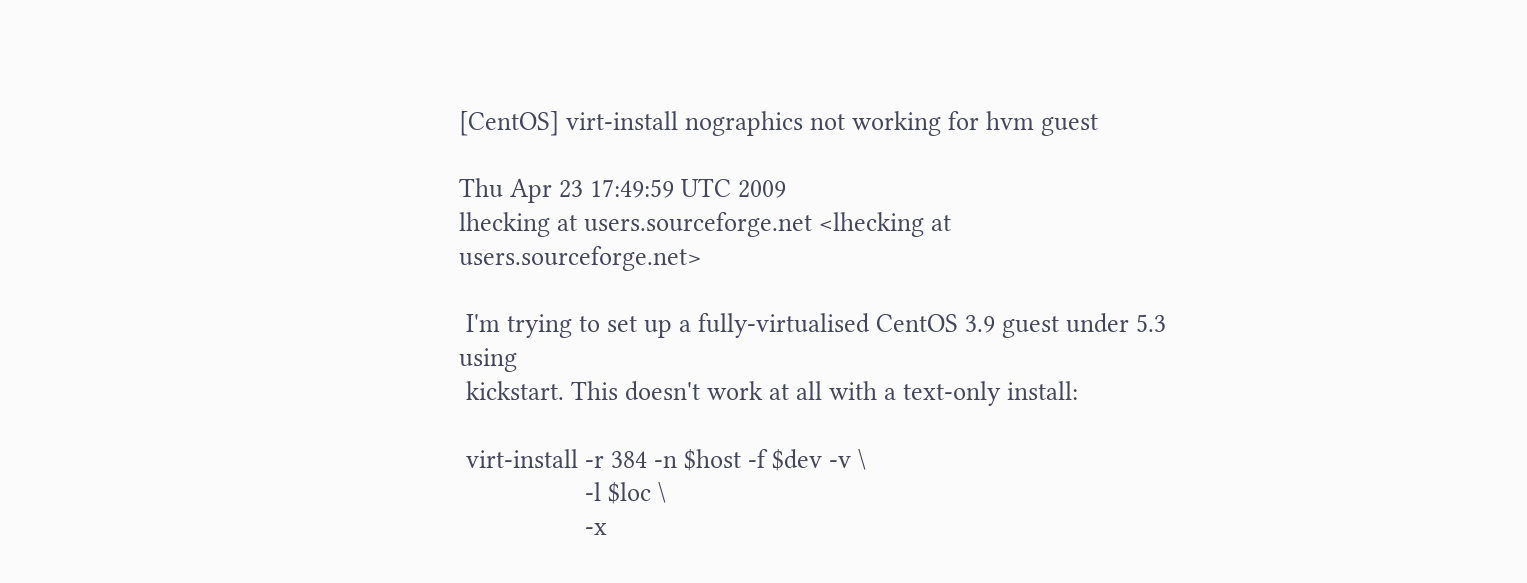[CentOS] virt-install nographics not working for hvm guest

Thu Apr 23 17:49:59 UTC 2009
lhecking at users.sourceforge.net <lhecking at users.sourceforge.net>

 I'm trying to set up a fully-virtualised CentOS 3.9 guest under 5.3 using
 kickstart. This doesn't work at all with a text-only install:

 virt-install -r 384 -n $host -f $dev -v \
                  -l $loc \
                  -x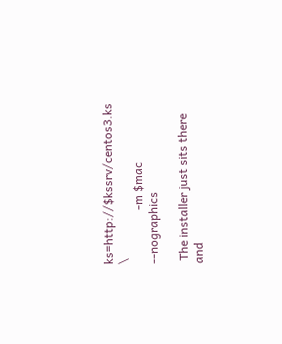ks=http://$kssrv/centos3.ks  \
                  -m $mac --nographics

 The installer just sits there and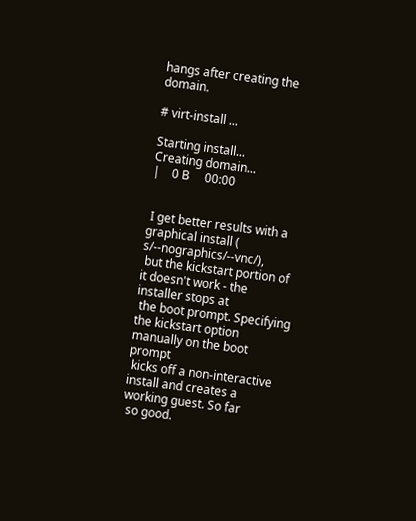hangs after creating the domain.

# virt-install ...

Starting install...
Creating domain...                                       |    0 B     00:00


 I get better results with a graphical install ( s/--nographics/--vnc/),
 but the kickstart portion of it doesn't work - the installer stops at
 the boot prompt. Specifying the kickstart option manually on the boot prompt
 kicks off a non-interactive install and creates a working guest. So far
 so good.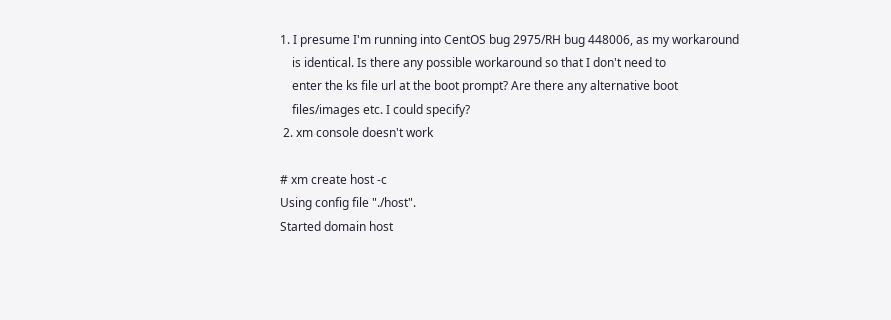1. I presume I'm running into CentOS bug 2975/RH bug 448006, as my workaround
    is identical. Is there any possible workaround so that I don't need to
    enter the ks file url at the boot prompt? Are there any alternative boot
    files/images etc. I could specify?
 2. xm console doesn't work

# xm create host -c
Using config file "./host".
Started domain host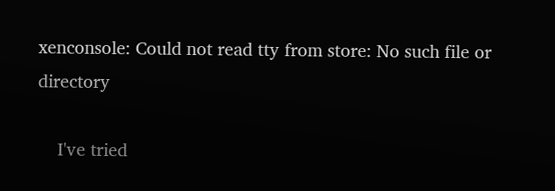xenconsole: Could not read tty from store: No such file or directory

    I've tried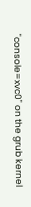"console=xvc0" on the grub kernel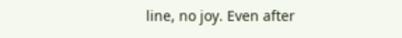line, no joy. Even after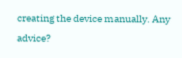creating the device manually. Any advice?